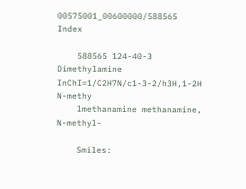00575001_00600000/588565 Index

    588565 124-40-3 Dimethylamine InChI=1/C2H7N/c1-3-2/h3H,1-2H N-methy
    lmethanamine methanamine, N-methyl-

    Smiles: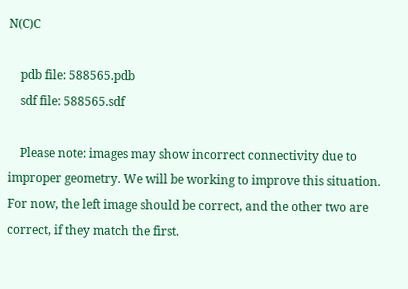N(C)C

    pdb file: 588565.pdb
    sdf file: 588565.sdf

    Please note: images may show incorrect connectivity due to improper geometry. We will be working to improve this situation. For now, the left image should be correct, and the other two are correct, if they match the first.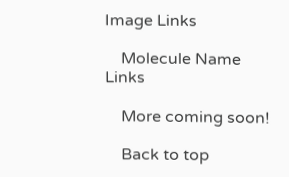Image Links

    Molecule Name Links

    More coming soon!

    Back to top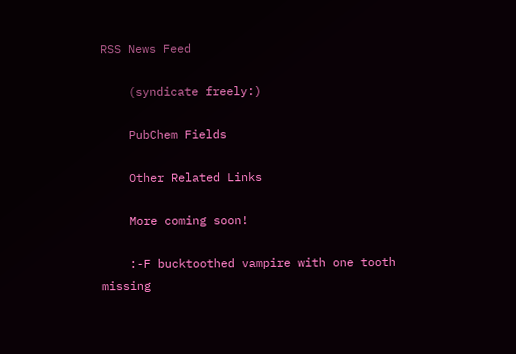RSS News Feed

    (syndicate freely:)

    PubChem Fields

    Other Related Links

    More coming soon!

    :-F bucktoothed vampire with one tooth missing